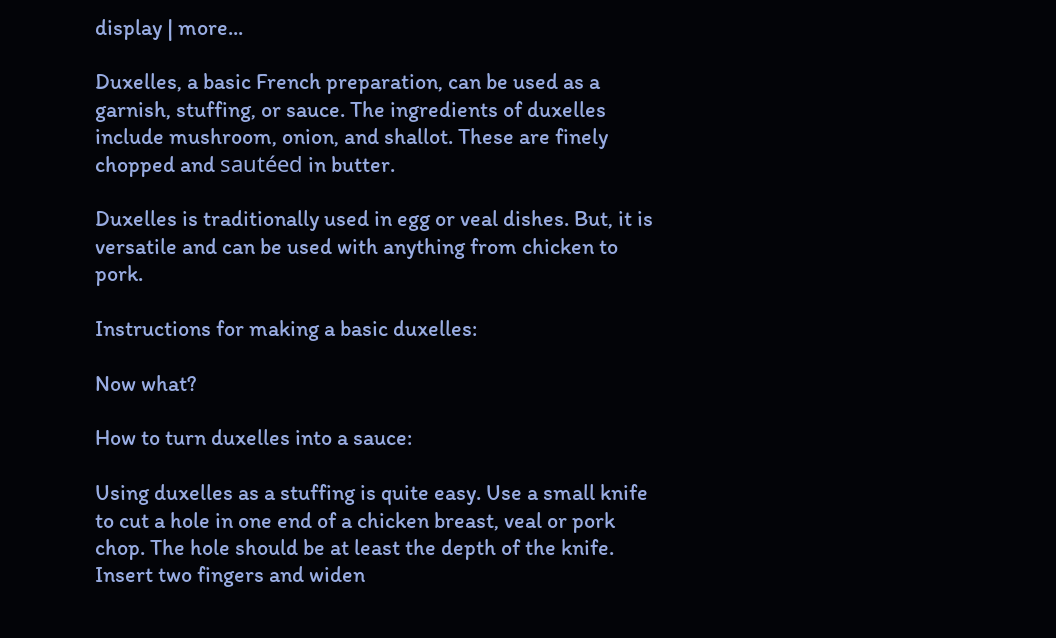display | more...

Duxelles, a basic French preparation, can be used as a garnish, stuffing, or sauce. The ingredients of duxelles include mushroom, onion, and shallot. These are finely chopped and sautéed in butter.

Duxelles is traditionally used in egg or veal dishes. But, it is versatile and can be used with anything from chicken to pork.

Instructions for making a basic duxelles:

Now what?

How to turn duxelles into a sauce:

Using duxelles as a stuffing is quite easy. Use a small knife to cut a hole in one end of a chicken breast, veal or pork chop. The hole should be at least the depth of the knife. Insert two fingers and widen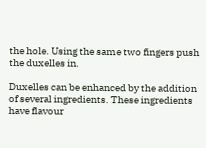the hole. Using the same two fingers push the duxelles in.

Duxelles can be enhanced by the addition of several ingredients. These ingredients have flavour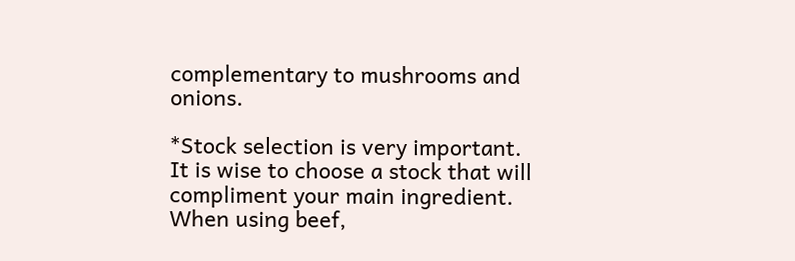complementary to mushrooms and onions.

*Stock selection is very important. It is wise to choose a stock that will compliment your main ingredient. When using beef,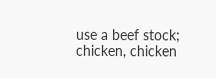use a beef stock; chicken, chicken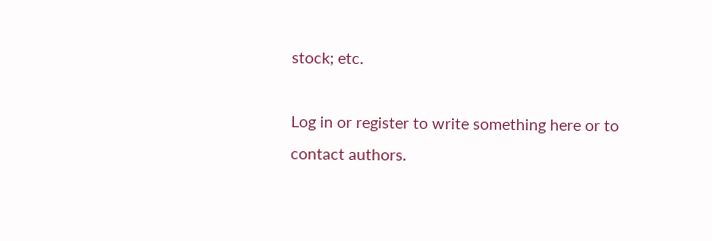stock; etc.

Log in or register to write something here or to contact authors.